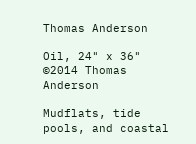Thomas Anderson

Oil, 24" x 36"
©2014 Thomas Anderson

Mudflats, tide pools, and coastal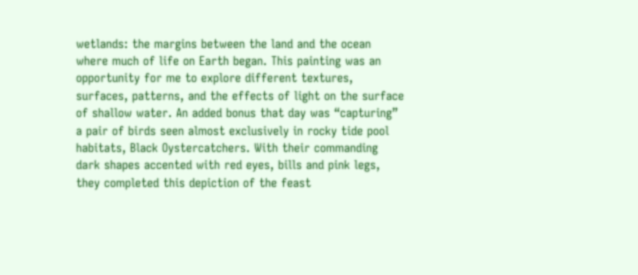wetlands: the margins between the land and the ocean where much of life on Earth began. This painting was an opportunity for me to explore different textures, surfaces, patterns, and the effects of light on the surface of shallow water. An added bonus that day was “capturing” a pair of birds seen almost exclusively in rocky tide pool habitats, Black Oystercatchers. With their commanding dark shapes accented with red eyes, bills and pink legs, they completed this depiction of the feast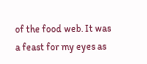of the food web. It was a feast for my eyes as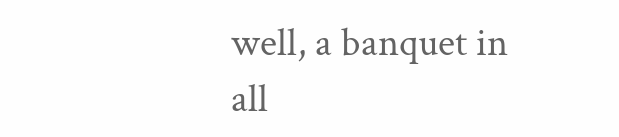well, a banquet in all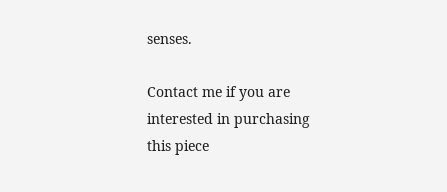senses.

Contact me if you are interested in purchasing this piece